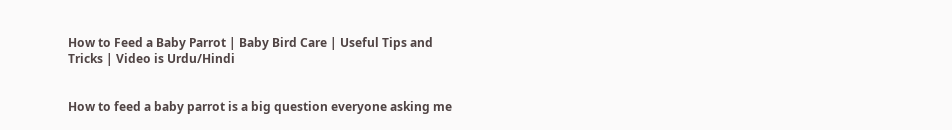How to Feed a Baby Parrot | Baby Bird Care | Useful Tips and Tricks | Video is Urdu/Hindi


How to feed a baby parrot is a big question everyone asking me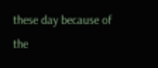these day because of the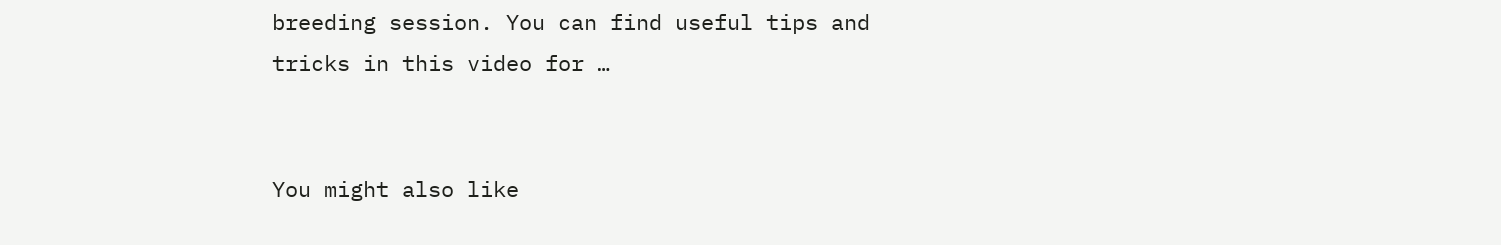breeding session. You can find useful tips and tricks in this video for …


You might also like